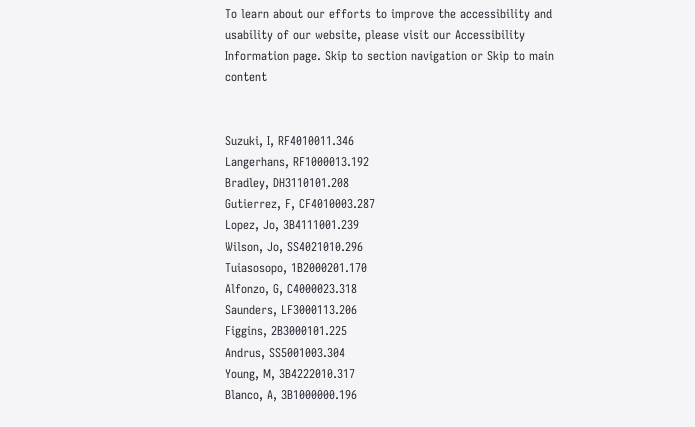To learn about our efforts to improve the accessibility and usability of our website, please visit our Accessibility Information page. Skip to section navigation or Skip to main content


Suzuki, I, RF4010011.346
Langerhans, RF1000013.192
Bradley, DH3110101.208
Gutierrez, F, CF4010003.287
Lopez, Jo, 3B4111001.239
Wilson, Jo, SS4021010.296
Tuiasosopo, 1B2000201.170
Alfonzo, G, C4000023.318
Saunders, LF3000113.206
Figgins, 2B3000101.225
Andrus, SS5001003.304
Young, M, 3B4222010.317
Blanco, A, 3B1000000.196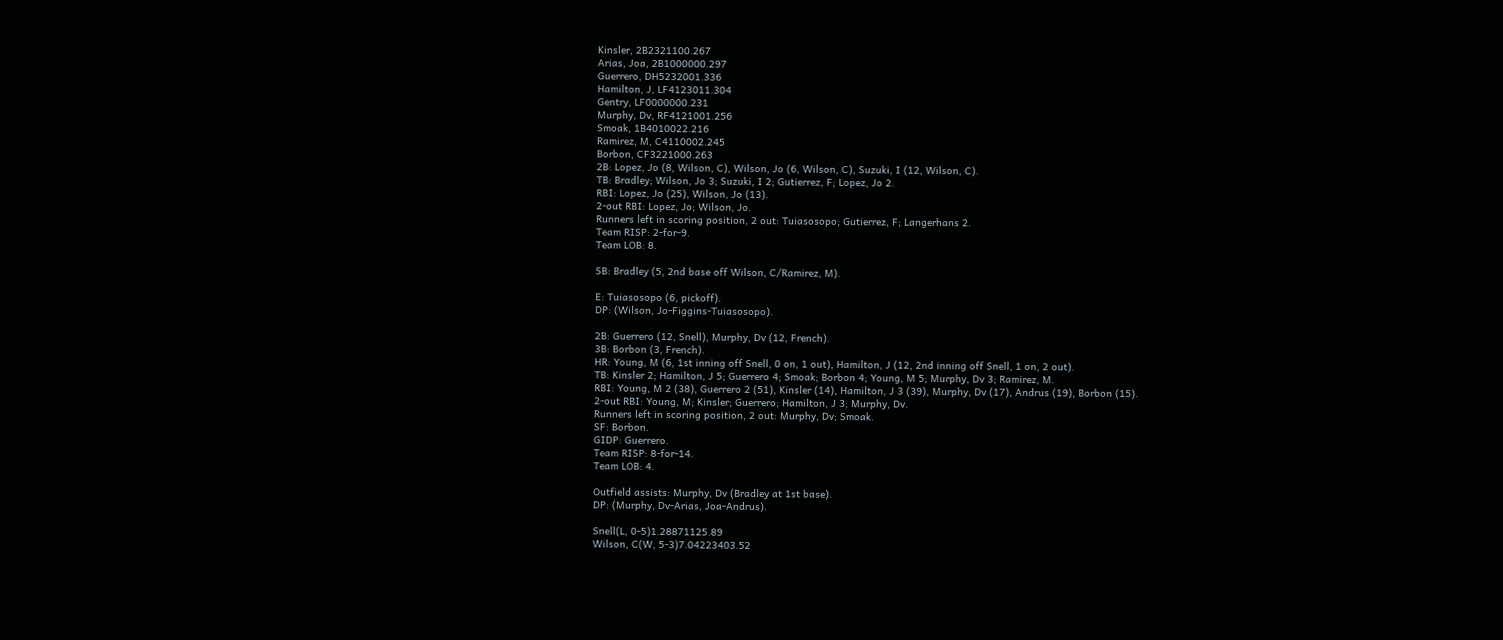Kinsler, 2B2321100.267
Arias, Joa, 2B1000000.297
Guerrero, DH5232001.336
Hamilton, J, LF4123011.304
Gentry, LF0000000.231
Murphy, Dv, RF4121001.256
Smoak, 1B4010022.216
Ramirez, M, C4110002.245
Borbon, CF3221000.263
2B: Lopez, Jo (8, Wilson, C), Wilson, Jo (6, Wilson, C), Suzuki, I (12, Wilson, C).
TB: Bradley; Wilson, Jo 3; Suzuki, I 2; Gutierrez, F; Lopez, Jo 2.
RBI: Lopez, Jo (25), Wilson, Jo (13).
2-out RBI: Lopez, Jo; Wilson, Jo.
Runners left in scoring position, 2 out: Tuiasosopo; Gutierrez, F; Langerhans 2.
Team RISP: 2-for-9.
Team LOB: 8.

SB: Bradley (5, 2nd base off Wilson, C/Ramirez, M).

E: Tuiasosopo (6, pickoff).
DP: (Wilson, Jo-Figgins-Tuiasosopo).

2B: Guerrero (12, Snell), Murphy, Dv (12, French).
3B: Borbon (3, French).
HR: Young, M (6, 1st inning off Snell, 0 on, 1 out), Hamilton, J (12, 2nd inning off Snell, 1 on, 2 out).
TB: Kinsler 2; Hamilton, J 5; Guerrero 4; Smoak; Borbon 4; Young, M 5; Murphy, Dv 3; Ramirez, M.
RBI: Young, M 2 (38), Guerrero 2 (51), Kinsler (14), Hamilton, J 3 (39), Murphy, Dv (17), Andrus (19), Borbon (15).
2-out RBI: Young, M; Kinsler; Guerrero; Hamilton, J 3; Murphy, Dv.
Runners left in scoring position, 2 out: Murphy, Dv; Smoak.
SF: Borbon.
GIDP: Guerrero.
Team RISP: 8-for-14.
Team LOB: 4.

Outfield assists: Murphy, Dv (Bradley at 1st base).
DP: (Murphy, Dv-Arias, Joa-Andrus).

Snell(L, 0-5)1.28871125.89
Wilson, C(W, 5-3)7.04223403.52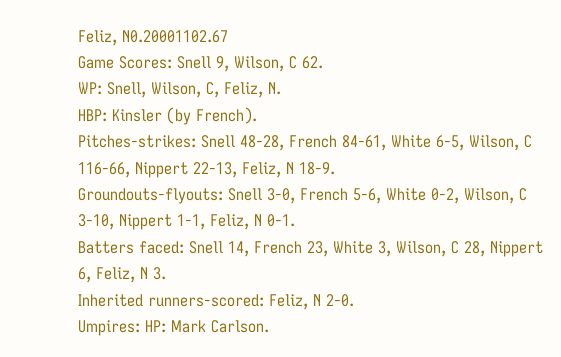Feliz, N0.20001102.67
Game Scores: Snell 9, Wilson, C 62.
WP: Snell, Wilson, C, Feliz, N.
HBP: Kinsler (by French).
Pitches-strikes: Snell 48-28, French 84-61, White 6-5, Wilson, C 116-66, Nippert 22-13, Feliz, N 18-9.
Groundouts-flyouts: Snell 3-0, French 5-6, White 0-2, Wilson, C 3-10, Nippert 1-1, Feliz, N 0-1.
Batters faced: Snell 14, French 23, White 3, Wilson, C 28, Nippert 6, Feliz, N 3.
Inherited runners-scored: Feliz, N 2-0.
Umpires: HP: Mark Carlson.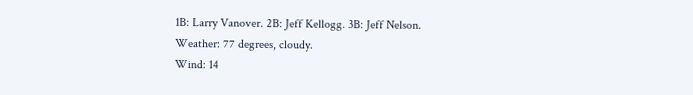1B: Larry Vanover. 2B: Jeff Kellogg. 3B: Jeff Nelson.
Weather: 77 degrees, cloudy.
Wind: 14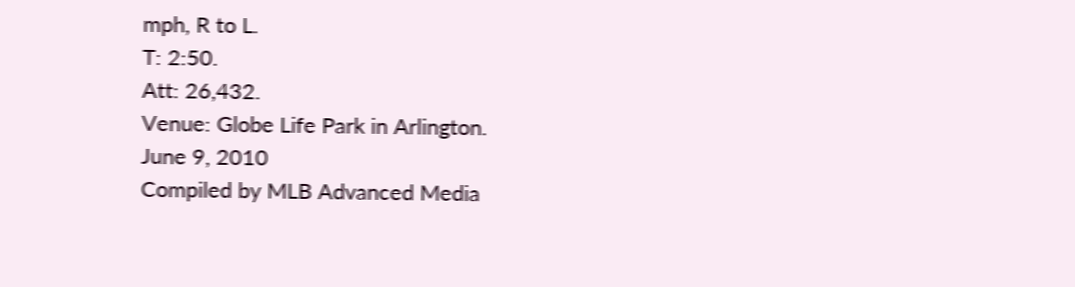mph, R to L.
T: 2:50.
Att: 26,432.
Venue: Globe Life Park in Arlington.
June 9, 2010
Compiled by MLB Advanced Media